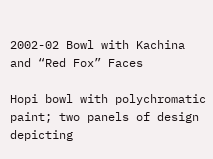2002-02 Bowl with Kachina and “Red Fox” Faces

Hopi bowl with polychromatic paint; two panels of design depicting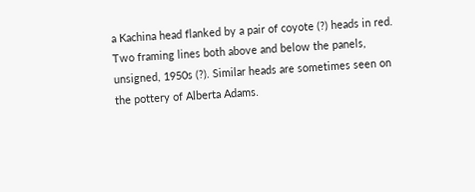a Kachina head flanked by a pair of coyote (?) heads in red. Two framing lines both above and below the panels, unsigned, 1950s (?). Similar heads are sometimes seen on the pottery of Alberta Adams.